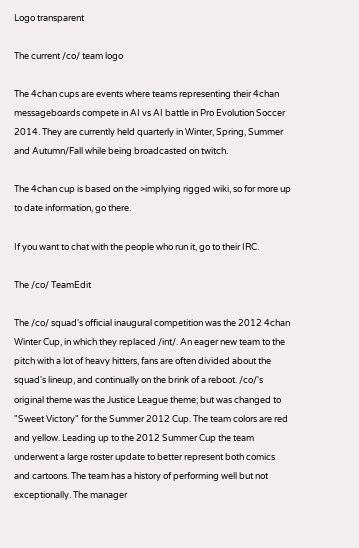Logo transparent

The current /co/ team logo

The 4chan cups are events where teams representing their 4chan messageboards compete in AI vs AI battle in Pro Evolution Soccer 2014. They are currently held quarterly in Winter, Spring, Summer and Autumn/Fall while being broadcasted on twitch.

The 4chan cup is based on the >implying rigged wiki, so for more up to date information, go there.

If you want to chat with the people who run it, go to their IRC.

The /co/ TeamEdit

The /co/ squad's official inaugural competition was the 2012 4chan Winter Cup, in which they replaced /int/. An eager new team to the pitch with a lot of heavy hitters, fans are often divided about the squad's lineup, and continually on the brink of a reboot. /co/'s original theme was the Justice League theme; but was changed to "Sweet Victory" for the Summer 2012 Cup. The team colors are red and yellow. Leading up to the 2012 Summer Cup the team underwent a large roster update to better represent both comics and cartoons. The team has a history of performing well but not exceptionally. The manager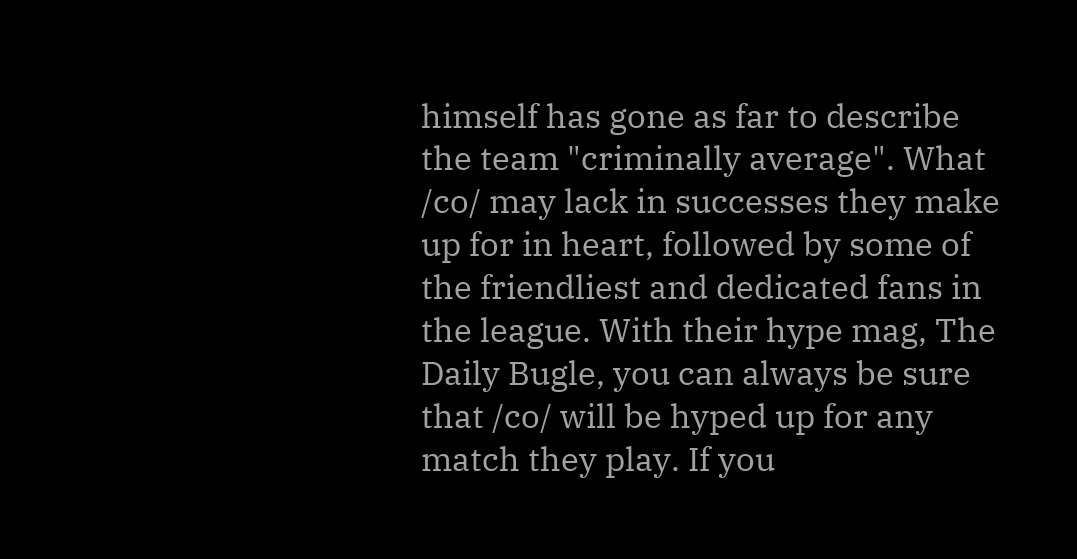himself has gone as far to describe the team "criminally average". What /co/ may lack in successes they make up for in heart, followed by some of the friendliest and dedicated fans in the league. With their hype mag, The Daily Bugle, you can always be sure that /co/ will be hyped up for any match they play. If you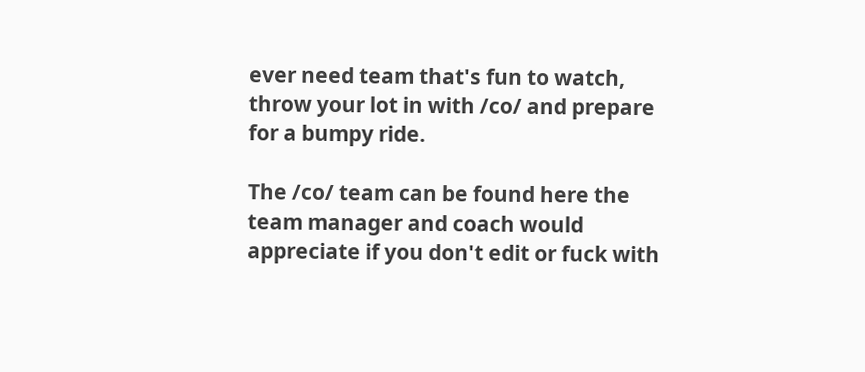ever need team that's fun to watch, throw your lot in with /co/ and prepare for a bumpy ride.

The /co/ team can be found here the team manager and coach would appreciate if you don't edit or fuck with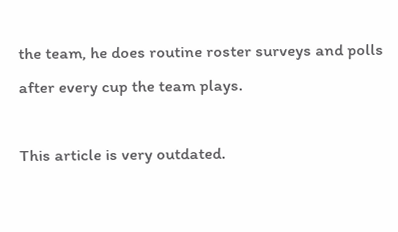the team, he does routine roster surveys and polls after every cup the team plays.

This article is very outdated.